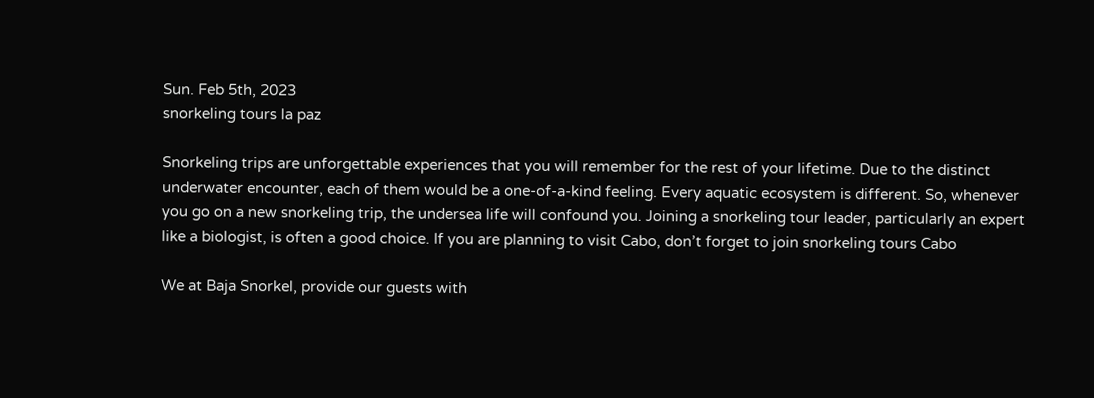Sun. Feb 5th, 2023
snorkeling tours la paz

Snorkeling trips are unforgettable experiences that you will remember for the rest of your lifetime. Due to the distinct underwater encounter, each of them would be a one-of-a-kind feeling. Every aquatic ecosystem is different. So, whenever you go on a new snorkeling trip, the undersea life will confound you. Joining a snorkeling tour leader, particularly an expert like a biologist, is often a good choice. If you are planning to visit Cabo, don’t forget to join snorkeling tours Cabo

We at Baja Snorkel, provide our guests with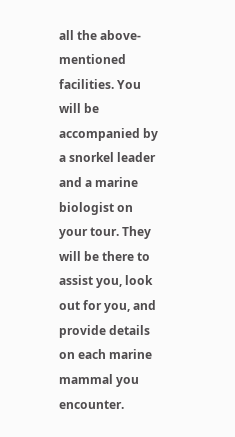all the above-mentioned facilities. You will be accompanied by a snorkel leader and a marine biologist on your tour. They will be there to assist you, look out for you, and provide details on each marine mammal you encounter.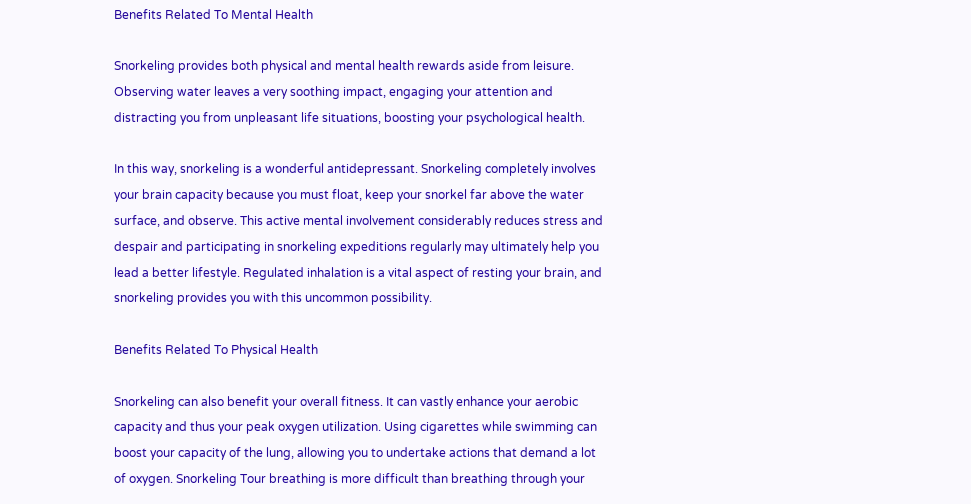Benefits Related To Mental Health

Snorkeling provides both physical and mental health rewards aside from leisure. Observing water leaves a very soothing impact, engaging your attention and distracting you from unpleasant life situations, boosting your psychological health.

In this way, snorkeling is a wonderful antidepressant. Snorkeling completely involves your brain capacity because you must float, keep your snorkel far above the water surface, and observe. This active mental involvement considerably reduces stress and despair and participating in snorkeling expeditions regularly may ultimately help you lead a better lifestyle. Regulated inhalation is a vital aspect of resting your brain, and snorkeling provides you with this uncommon possibility.

Benefits Related To Physical Health

Snorkeling can also benefit your overall fitness. It can vastly enhance your aerobic capacity and thus your peak oxygen utilization. Using cigarettes while swimming can boost your capacity of the lung, allowing you to undertake actions that demand a lot of oxygen. Snorkeling Tour breathing is more difficult than breathing through your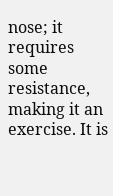nose; it requires some resistance, making it an exercise. It is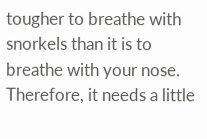tougher to breathe with snorkels than it is to breathe with your nose. Therefore, it needs a little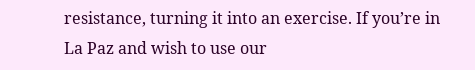resistance, turning it into an exercise. If you’re in La Paz and wish to use our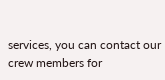services, you can contact our crew members for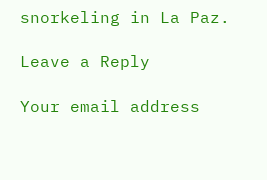snorkeling in La Paz.

Leave a Reply

Your email address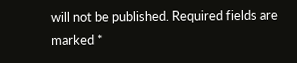will not be published. Required fields are marked *